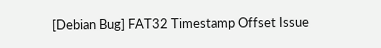[Debian Bug] FAT32 Timestamp Offset Issue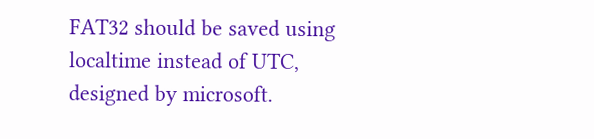FAT32 should be saved using localtime instead of UTC, designed by microsoft.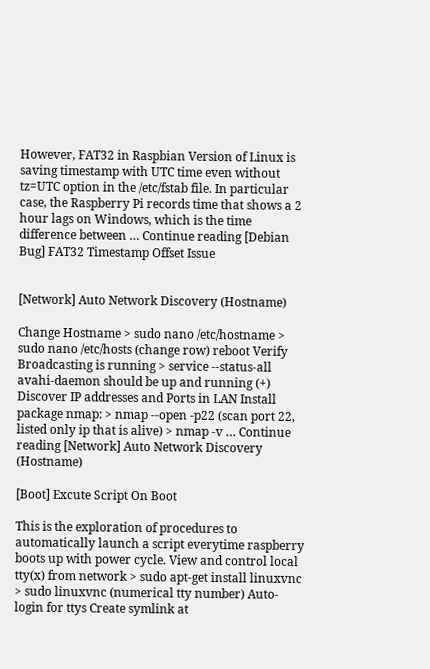However, FAT32 in Raspbian Version of Linux is saving timestamp with UTC time even without tz=UTC option in the /etc/fstab file. In particular case, the Raspberry Pi records time that shows a 2 hour lags on Windows, which is the time difference between … Continue reading [Debian Bug] FAT32 Timestamp Offset Issue


[Network] Auto Network Discovery (Hostname)

Change Hostname > sudo nano /etc/hostname > sudo nano /etc/hosts (change row) reboot Verify Broadcasting is running > service --status-all avahi-daemon should be up and running (+) Discover IP addresses and Ports in LAN Install package nmap: > nmap --open -p22 (scan port 22, listed only ip that is alive) > nmap -v … Continue reading [Network] Auto Network Discovery (Hostname)

[Boot] Excute Script On Boot

This is the exploration of procedures to automatically launch a script everytime raspberry boots up with power cycle. View and control local tty(x) from network > sudo apt-get install linuxvnc > sudo linuxvnc (numerical tty number) Auto-login for ttys Create symlink at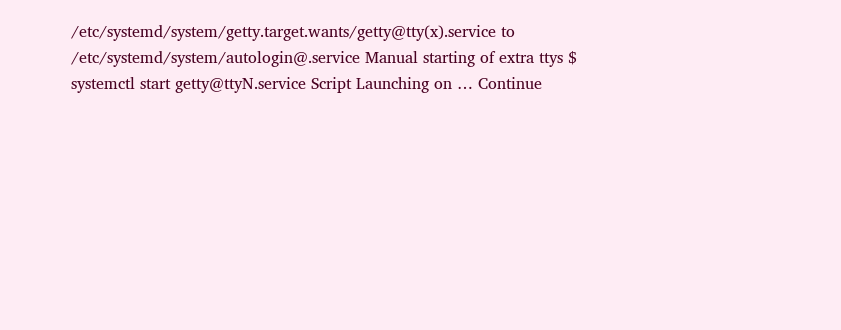/etc/systemd/system/getty.target.wants/getty@tty(x).service to /etc/systemd/system/autologin@.service Manual starting of extra ttys $ systemctl start getty@ttyN.service Script Launching on … Continue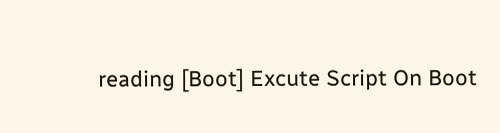reading [Boot] Excute Script On Boot